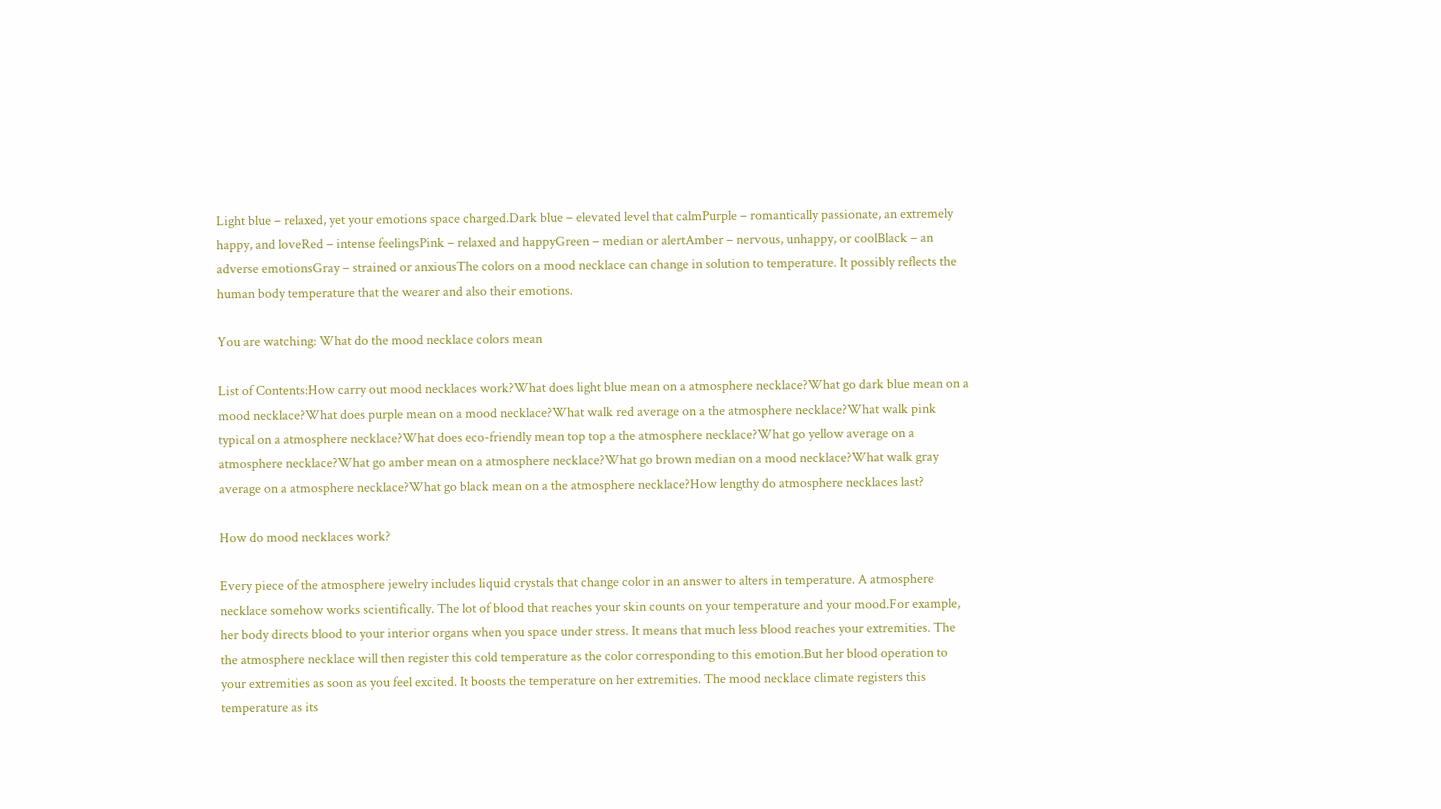Light blue – relaxed, yet your emotions space charged.Dark blue – elevated level that calmPurple – romantically passionate, an extremely happy, and loveRed – intense feelingsPink – relaxed and happyGreen – median or alertAmber – nervous, unhappy, or coolBlack – an adverse emotionsGray – strained or anxiousThe colors on a mood necklace can change in solution to temperature. It possibly reflects the human body temperature that the wearer and also their emotions.

You are watching: What do the mood necklace colors mean

List of Contents:How carry out mood necklaces work?What does light blue mean on a atmosphere necklace?What go dark blue mean on a mood necklace?What does purple mean on a mood necklace?What walk red average on a the atmosphere necklace?What walk pink typical on a atmosphere necklace?What does eco-friendly mean top top a the atmosphere necklace?What go yellow average on a atmosphere necklace?What go amber mean on a atmosphere necklace?What go brown median on a mood necklace?What walk gray average on a atmosphere necklace?What go black mean on a the atmosphere necklace?How lengthy do atmosphere necklaces last?

How do mood necklaces work?

Every piece of the atmosphere jewelry includes liquid crystals that change color in an answer to alters in temperature. A atmosphere necklace somehow works scientifically. The lot of blood that reaches your skin counts on your temperature and your mood.For example, her body directs blood to your interior organs when you space under stress. It means that much less blood reaches your extremities. The the atmosphere necklace will then register this cold temperature as the color corresponding to this emotion.But her blood operation to your extremities as soon as you feel excited. It boosts the temperature on her extremities. The mood necklace climate registers this temperature as its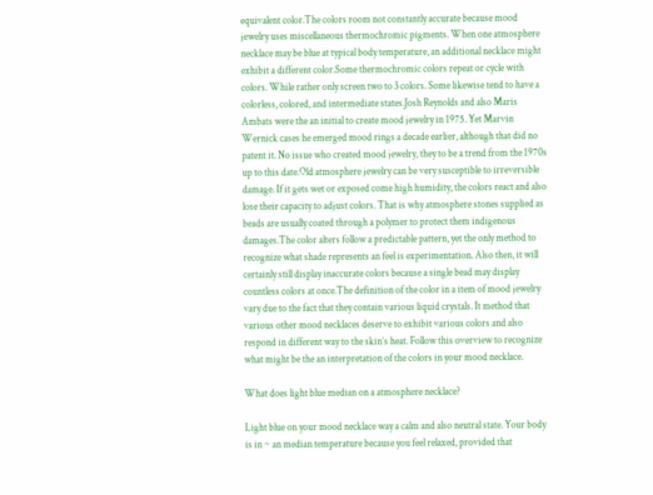equivalent color.The colors room not constantly accurate because mood jewelry uses miscellaneous thermochromic pigments. When one atmosphere necklace may be blue at typical body temperature, an additional necklace might exhibit a different color.Some thermochromic colors repeat or cycle with colors. While rather only screen two to 3 colors. Some likewise tend to have a colorless, colored, and intermediate states.Josh Reynolds and also Maris Ambats were the an initial to create mood jewelry in 1975. Yet Marvin Wernick cases he emerged mood rings a decade earlier, although that did no patent it. No issue who created mood jewelry, they to be a trend from the 1970s up to this date.Old atmosphere jewelry can be very susceptible to irreversible damage. If it gets wet or exposed come high humidity, the colors react and also lose their capacity to adjust colors. That is why atmosphere stones supplied as beads are usually coated through a polymer to protect them indigenous damages.The color alters follow a predictable pattern, yet the only method to recognize what shade represents an feel is experimentation. Also then, it will certainly still display inaccurate colors because a single bead may display countless colors at once.The definition of the color in a item of mood jewelry vary due to the fact that they contain various liquid crystals. It method that various other mood necklaces deserve to exhibit various colors and also respond in different way to the skin’s heat. Follow this overview to recognize what might be the an interpretation of the colors in your mood necklace.

What does light blue median on a atmosphere necklace?

Light blue on your mood necklace way a calm and also neutral state. Your body is in ~ an median temperature because you feel relaxed, provided that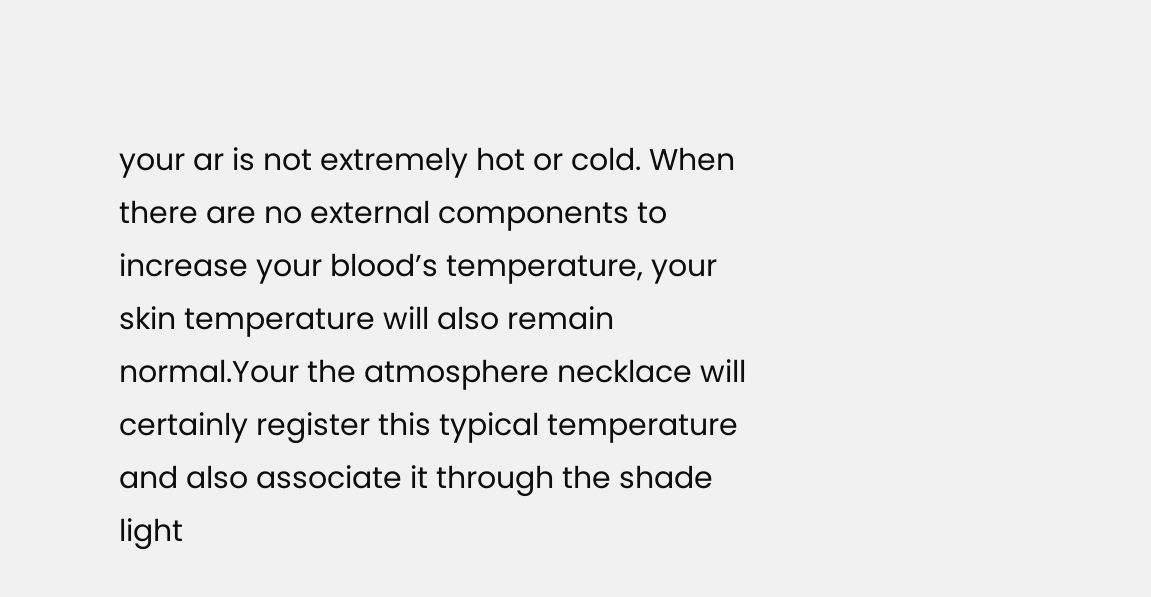your ar is not extremely hot or cold. When there are no external components to increase your blood’s temperature, your skin temperature will also remain normal.Your the atmosphere necklace will certainly register this typical temperature and also associate it through the shade light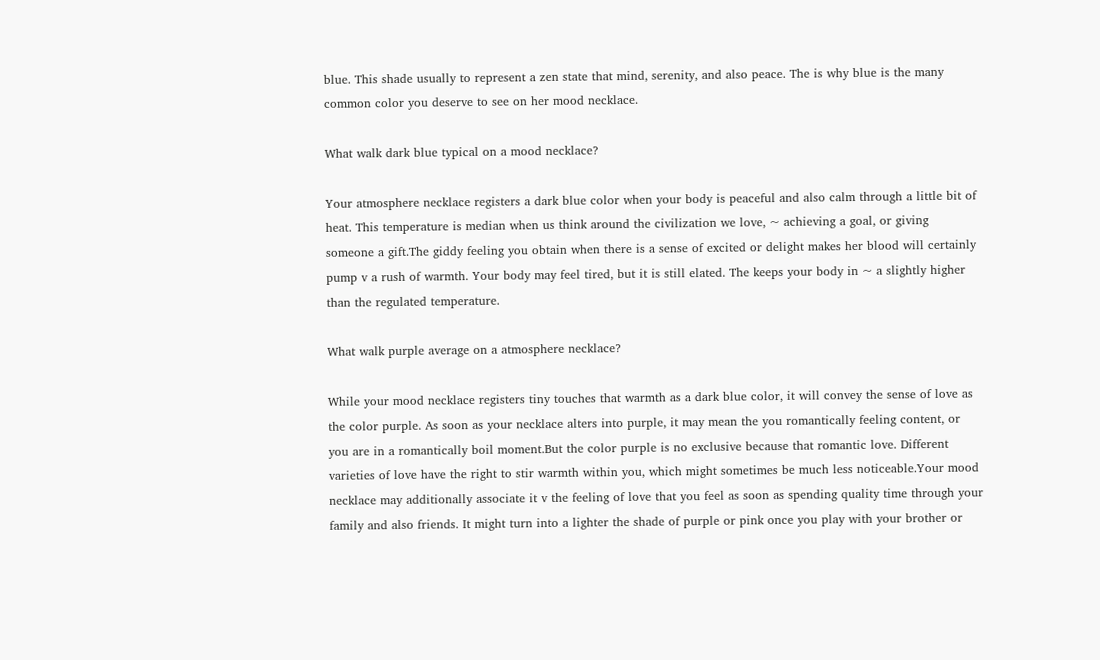blue. This shade usually to represent a zen state that mind, serenity, and also peace. The is why blue is the many common color you deserve to see on her mood necklace.

What walk dark blue typical on a mood necklace?

Your atmosphere necklace registers a dark blue color when your body is peaceful and also calm through a little bit of heat. This temperature is median when us think around the civilization we love, ~ achieving a goal, or giving someone a gift.The giddy feeling you obtain when there is a sense of excited or delight makes her blood will certainly pump v a rush of warmth. Your body may feel tired, but it is still elated. The keeps your body in ~ a slightly higher than the regulated temperature.

What walk purple average on a atmosphere necklace?

While your mood necklace registers tiny touches that warmth as a dark blue color, it will convey the sense of love as the color purple. As soon as your necklace alters into purple, it may mean the you romantically feeling content, or you are in a romantically boil moment.But the color purple is no exclusive because that romantic love. Different varieties of love have the right to stir warmth within you, which might sometimes be much less noticeable.Your mood necklace may additionally associate it v the feeling of love that you feel as soon as spending quality time through your family and also friends. It might turn into a lighter the shade of purple or pink once you play with your brother or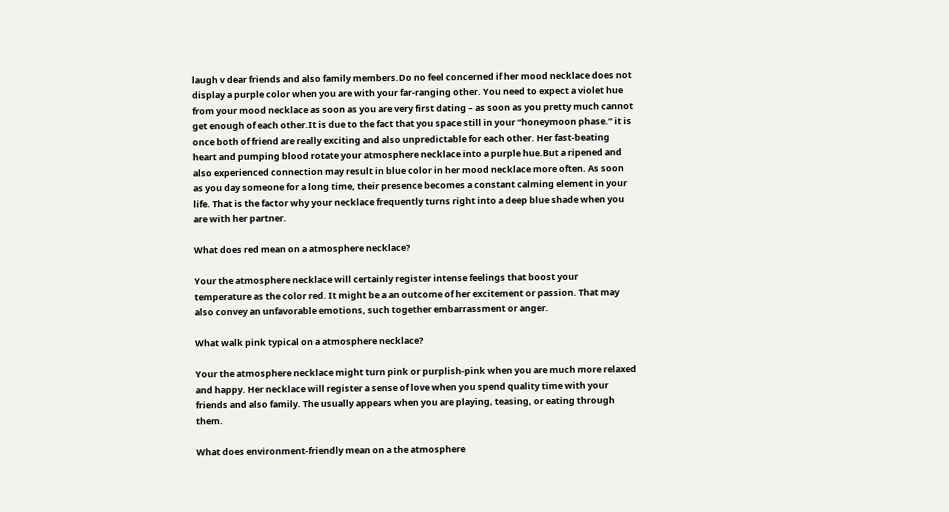laugh v dear friends and also family members.Do no feel concerned if her mood necklace does not display a purple color when you are with your far-ranging other. You need to expect a violet hue from your mood necklace as soon as you are very first dating – as soon as you pretty much cannot get enough of each other.It is due to the fact that you space still in your “honeymoon phase.” it is once both of friend are really exciting and also unpredictable for each other. Her fast-beating heart and pumping blood rotate your atmosphere necklace into a purple hue.But a ripened and also experienced connection may result in blue color in her mood necklace more often. As soon as you day someone for a long time, their presence becomes a constant calming element in your life. That is the factor why your necklace frequently turns right into a deep blue shade when you are with her partner.

What does red mean on a atmosphere necklace?

Your the atmosphere necklace will certainly register intense feelings that boost your temperature as the color red. It might be a an outcome of her excitement or passion. That may also convey an unfavorable emotions, such together embarrassment or anger.

What walk pink typical on a atmosphere necklace?

Your the atmosphere necklace might turn pink or purplish-pink when you are much more relaxed and happy. Her necklace will register a sense of love when you spend quality time with your friends and also family. The usually appears when you are playing, teasing, or eating through them.

What does environment-friendly mean on a the atmosphere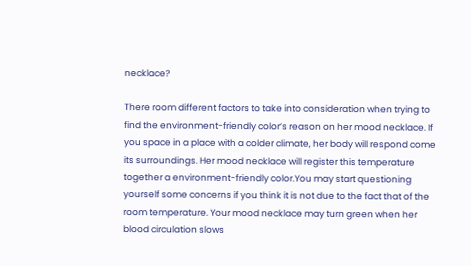necklace?

There room different factors to take into consideration when trying to find the environment-friendly color’s reason on her mood necklace. If you space in a place with a colder climate, her body will respond come its surroundings. Her mood necklace will register this temperature together a environment-friendly color.You may start questioning yourself some concerns if you think it is not due to the fact that of the room temperature. Your mood necklace may turn green when her blood circulation slows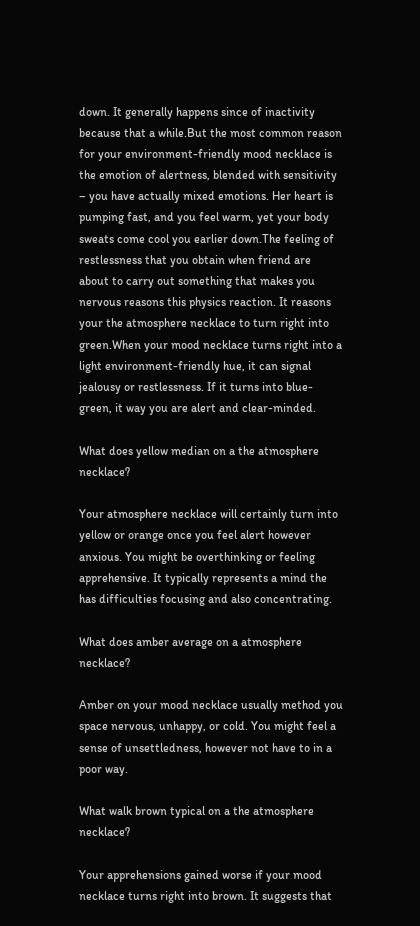down. It generally happens since of inactivity because that a while.But the most common reason for your environment-friendly mood necklace is the emotion of alertness, blended with sensitivity – you have actually mixed emotions. Her heart is pumping fast, and you feel warm, yet your body sweats come cool you earlier down.The feeling of restlessness that you obtain when friend are about to carry out something that makes you nervous reasons this physics reaction. It reasons your the atmosphere necklace to turn right into green.When your mood necklace turns right into a light environment-friendly hue, it can signal jealousy or restlessness. If it turns into blue-green, it way you are alert and clear-minded.

What does yellow median on a the atmosphere necklace?

Your atmosphere necklace will certainly turn into yellow or orange once you feel alert however anxious. You might be overthinking or feeling apprehensive. It typically represents a mind the has difficulties focusing and also concentrating.

What does amber average on a atmosphere necklace?

Amber on your mood necklace usually method you space nervous, unhappy, or cold. You might feel a sense of unsettledness, however not have to in a poor way.

What walk brown typical on a the atmosphere necklace?

Your apprehensions gained worse if your mood necklace turns right into brown. It suggests that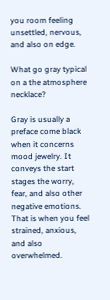you room feeling unsettled, nervous, and also on edge.

What go gray typical on a the atmosphere necklace?

Gray is usually a preface come black when it concerns mood jewelry. It conveys the start stages the worry, fear, and also other negative emotions. That is when you feel strained, anxious, and also overwhelmed.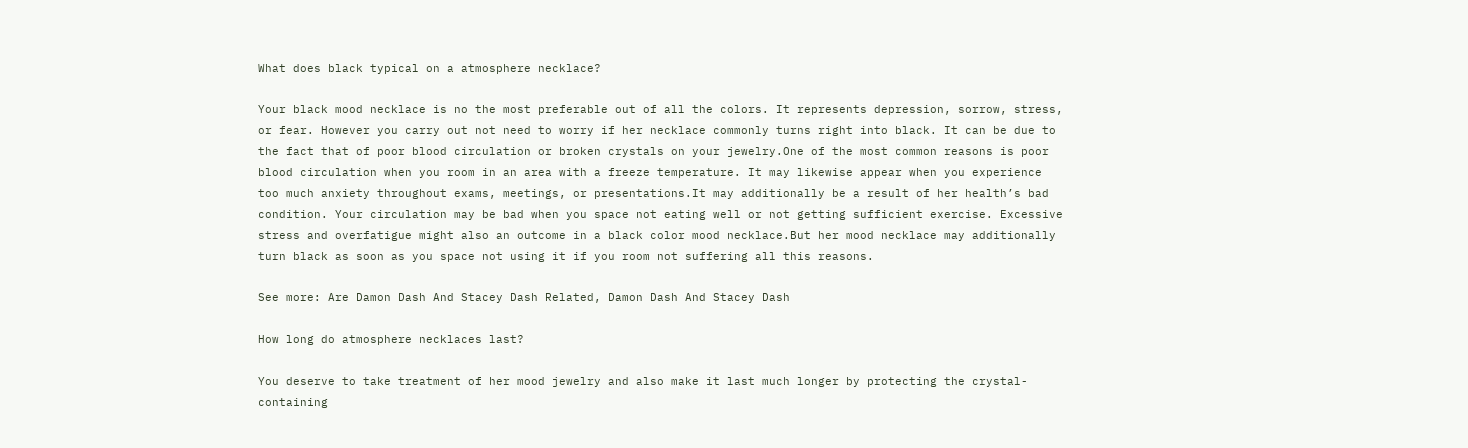What does black typical on a atmosphere necklace?

Your black mood necklace is no the most preferable out of all the colors. It represents depression, sorrow, stress, or fear. However you carry out not need to worry if her necklace commonly turns right into black. It can be due to the fact that of poor blood circulation or broken crystals on your jewelry.One of the most common reasons is poor blood circulation when you room in an area with a freeze temperature. It may likewise appear when you experience too much anxiety throughout exams, meetings, or presentations.It may additionally be a result of her health’s bad condition. Your circulation may be bad when you space not eating well or not getting sufficient exercise. Excessive stress and overfatigue might also an outcome in a black color mood necklace.But her mood necklace may additionally turn black as soon as you space not using it if you room not suffering all this reasons.

See more: Are Damon Dash And Stacey Dash Related, Damon Dash And Stacey Dash

How long do atmosphere necklaces last?

You deserve to take treatment of her mood jewelry and also make it last much longer by protecting the crystal-containing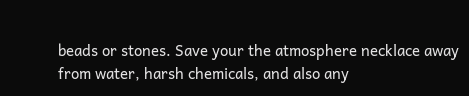beads or stones. Save your the atmosphere necklace away from water, harsh chemicals, and also any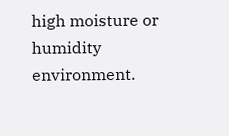high moisture or humidity environment.